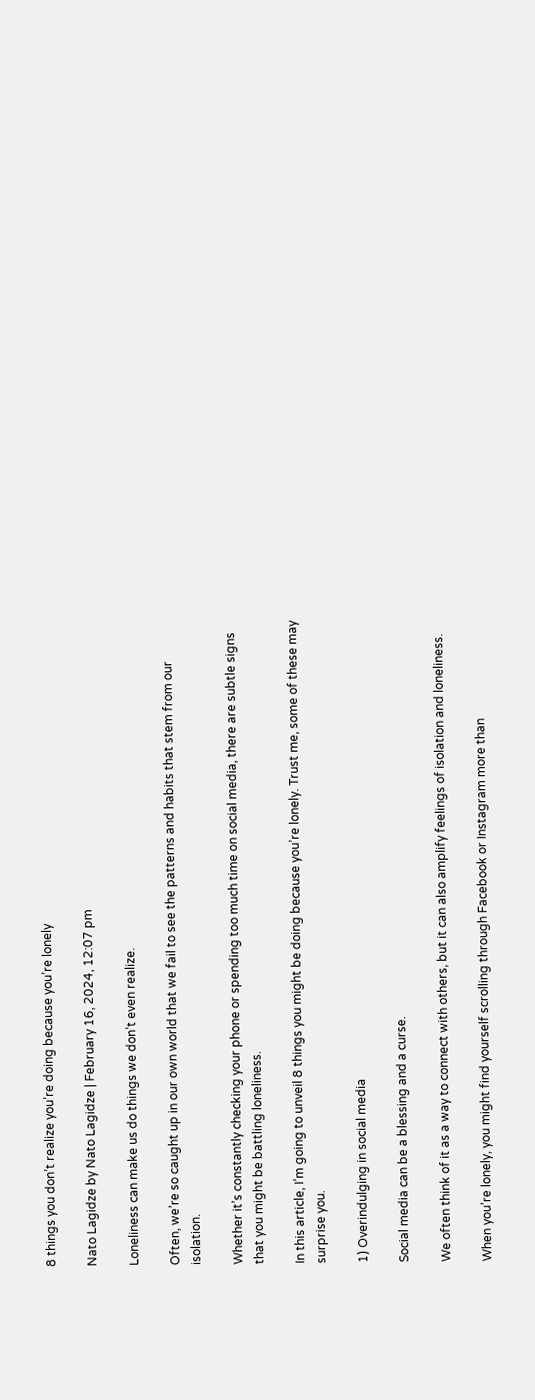8 things you don’t realize you’re doing because you’re lonely

Nato Lagidze by Nato Lagidze | February 16, 2024, 12:07 pm

Loneliness can make us do things we don’t even realize.

Often, we’re so caught up in our own world that we fail to see the patterns and habits that stem from our isolation.

Whether it’s constantly checking your phone or spending too much time on social media, there are subtle signs that you might be battling loneliness.

In this article, I’m going to unveil 8 things you might be doing because you’re lonely. Trust me, some of these may surprise you.

1) Overindulging in social media

Social media can be a blessing and a curse.

We often think of it as a way to connect with others, but it can also amplify feelings of isolation and loneliness.

When you’re lonely, you might find yourself scrolling through Facebook or Instagram more than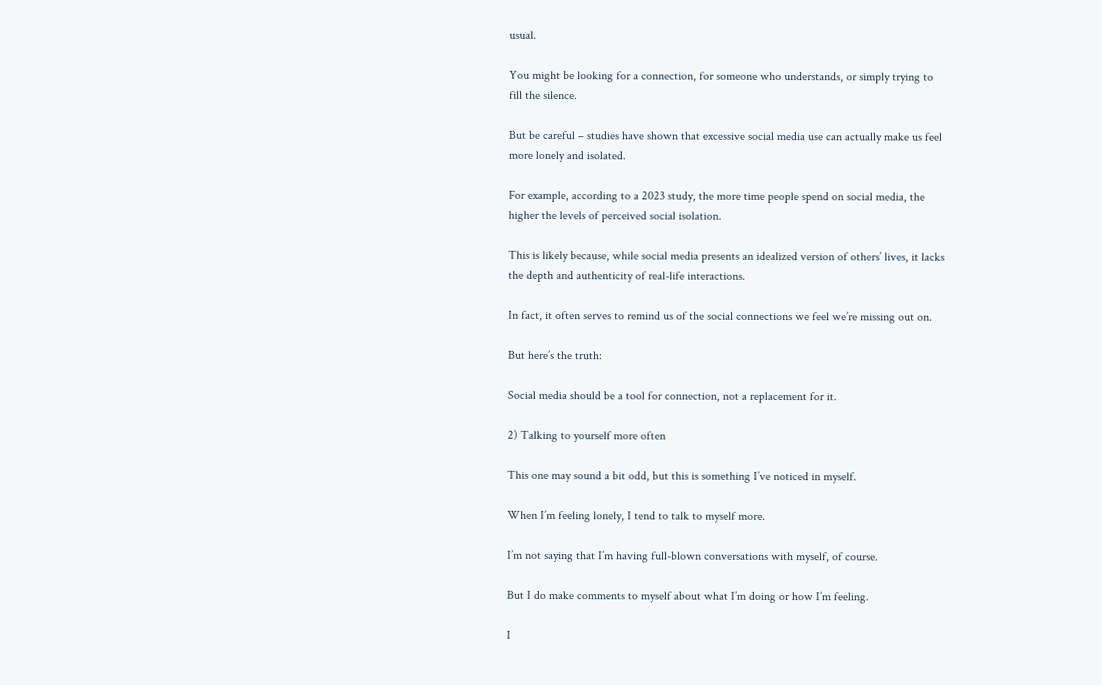usual.

You might be looking for a connection, for someone who understands, or simply trying to fill the silence.

But be careful – studies have shown that excessive social media use can actually make us feel more lonely and isolated.

For example, according to a 2023 study, the more time people spend on social media, the higher the levels of perceived social isolation.

This is likely because, while social media presents an idealized version of others’ lives, it lacks the depth and authenticity of real-life interactions.

In fact, it often serves to remind us of the social connections we feel we’re missing out on.

But here’s the truth:

Social media should be a tool for connection, not a replacement for it.

2) Talking to yourself more often

This one may sound a bit odd, but this is something I’ve noticed in myself.

When I’m feeling lonely, I tend to talk to myself more.

I’m not saying that I’m having full-blown conversations with myself, of course.

But I do make comments to myself about what I’m doing or how I’m feeling.

I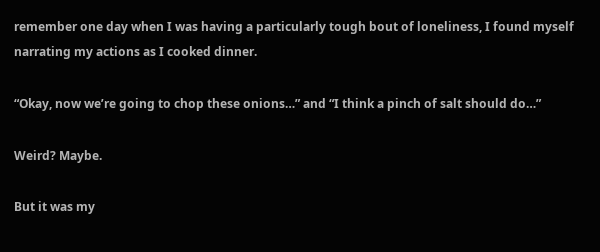remember one day when I was having a particularly tough bout of loneliness, I found myself narrating my actions as I cooked dinner.

“Okay, now we’re going to chop these onions…” and “I think a pinch of salt should do…”

Weird? Maybe.

But it was my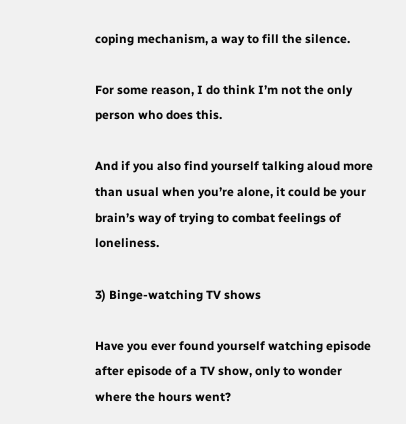coping mechanism, a way to fill the silence.

For some reason, I do think I’m not the only person who does this.

And if you also find yourself talking aloud more than usual when you’re alone, it could be your brain’s way of trying to combat feelings of loneliness.

3) Binge-watching TV shows

Have you ever found yourself watching episode after episode of a TV show, only to wonder where the hours went?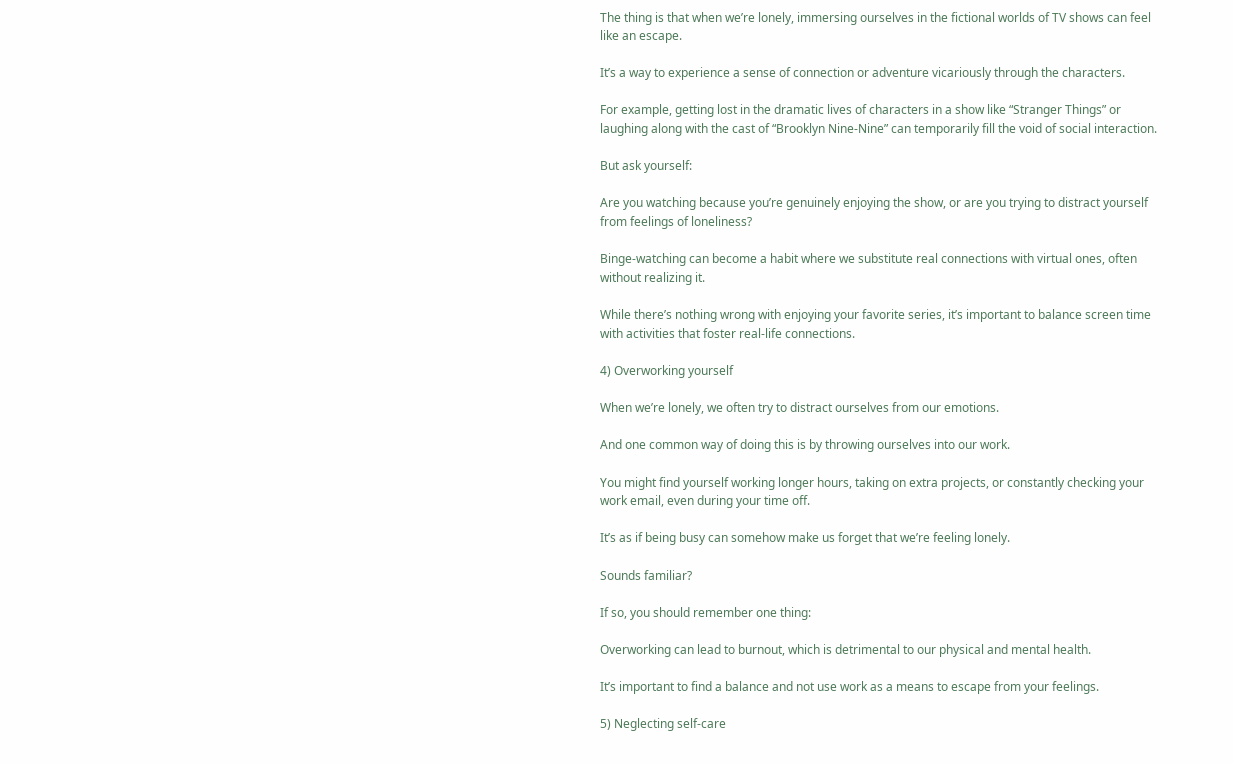The thing is that when we’re lonely, immersing ourselves in the fictional worlds of TV shows can feel like an escape.

It’s a way to experience a sense of connection or adventure vicariously through the characters.

For example, getting lost in the dramatic lives of characters in a show like “Stranger Things” or laughing along with the cast of “Brooklyn Nine-Nine” can temporarily fill the void of social interaction.

But ask yourself:

Are you watching because you’re genuinely enjoying the show, or are you trying to distract yourself from feelings of loneliness?

Binge-watching can become a habit where we substitute real connections with virtual ones, often without realizing it.

While there’s nothing wrong with enjoying your favorite series, it’s important to balance screen time with activities that foster real-life connections.

4) Overworking yourself

When we’re lonely, we often try to distract ourselves from our emotions.

And one common way of doing this is by throwing ourselves into our work.

You might find yourself working longer hours, taking on extra projects, or constantly checking your work email, even during your time off.

It’s as if being busy can somehow make us forget that we’re feeling lonely.

Sounds familiar?

If so, you should remember one thing:

Overworking can lead to burnout, which is detrimental to our physical and mental health.

It’s important to find a balance and not use work as a means to escape from your feelings.

5) Neglecting self-care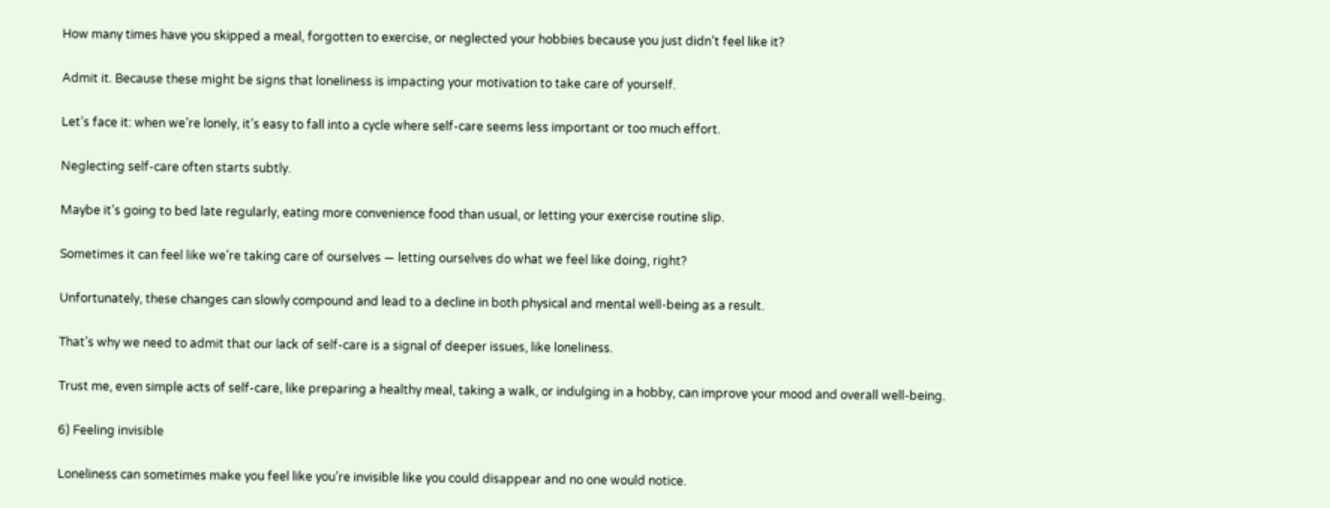How many times have you skipped a meal, forgotten to exercise, or neglected your hobbies because you just didn’t feel like it?

Admit it. Because these might be signs that loneliness is impacting your motivation to take care of yourself.

Let’s face it: when we’re lonely, it’s easy to fall into a cycle where self-care seems less important or too much effort.

Neglecting self-care often starts subtly.

Maybe it’s going to bed late regularly, eating more convenience food than usual, or letting your exercise routine slip.

Sometimes it can feel like we’re taking care of ourselves — letting ourselves do what we feel like doing, right?

Unfortunately, these changes can slowly compound and lead to a decline in both physical and mental well-being as a result.

That’s why we need to admit that our lack of self-care is a signal of deeper issues, like loneliness.

Trust me, even simple acts of self-care, like preparing a healthy meal, taking a walk, or indulging in a hobby, can improve your mood and overall well-being.

6) Feeling invisible

Loneliness can sometimes make you feel like you’re invisible like you could disappear and no one would notice.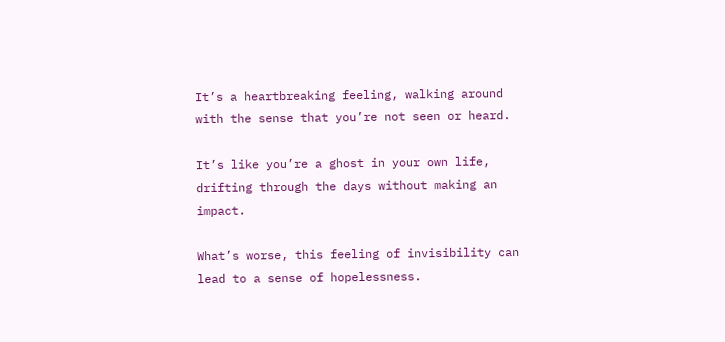It’s a heartbreaking feeling, walking around with the sense that you’re not seen or heard.

It’s like you’re a ghost in your own life, drifting through the days without making an impact.

What’s worse, this feeling of invisibility can lead to a sense of hopelessness.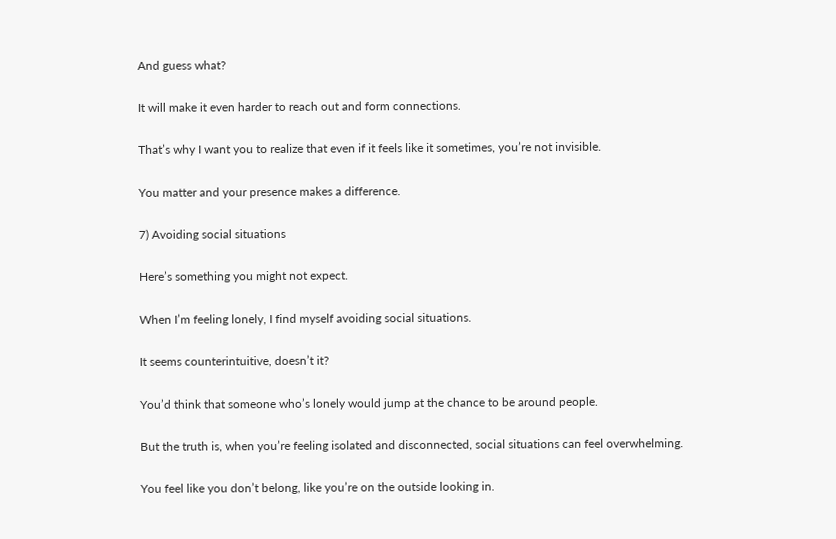And guess what?

It will make it even harder to reach out and form connections.

That’s why I want you to realize that even if it feels like it sometimes, you’re not invisible.

You matter and your presence makes a difference.

7) Avoiding social situations

Here’s something you might not expect.

When I’m feeling lonely, I find myself avoiding social situations.

It seems counterintuitive, doesn’t it?

You’d think that someone who’s lonely would jump at the chance to be around people.

But the truth is, when you’re feeling isolated and disconnected, social situations can feel overwhelming.

You feel like you don’t belong, like you’re on the outside looking in.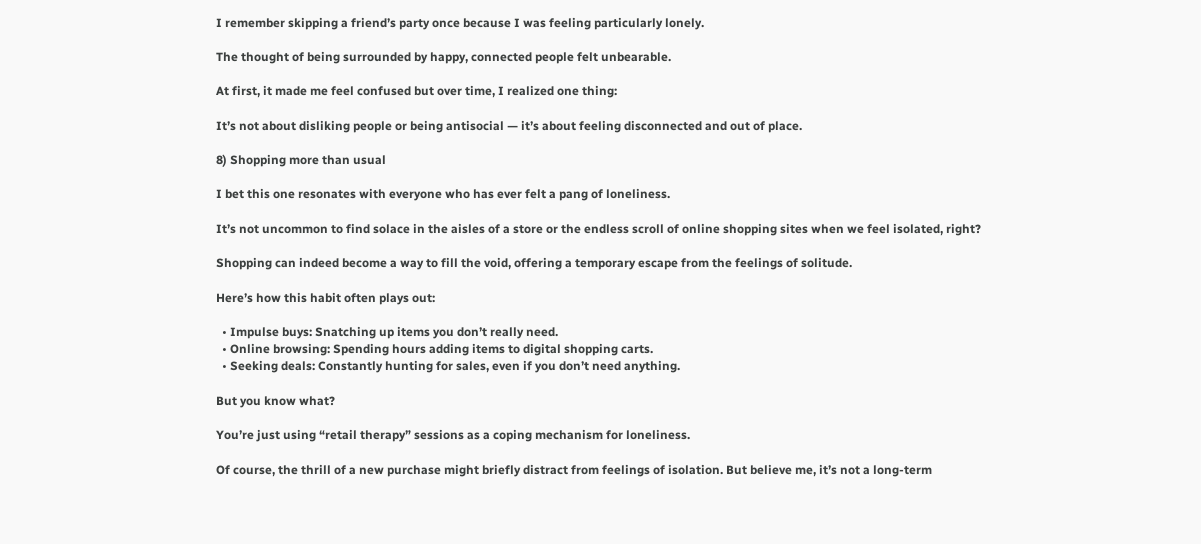I remember skipping a friend’s party once because I was feeling particularly lonely.

The thought of being surrounded by happy, connected people felt unbearable.

At first, it made me feel confused but over time, I realized one thing:

It’s not about disliking people or being antisocial — it’s about feeling disconnected and out of place.

8) Shopping more than usual

I bet this one resonates with everyone who has ever felt a pang of loneliness.

It’s not uncommon to find solace in the aisles of a store or the endless scroll of online shopping sites when we feel isolated, right?

Shopping can indeed become a way to fill the void, offering a temporary escape from the feelings of solitude.

Here’s how this habit often plays out:

  • Impulse buys: Snatching up items you don’t really need.
  • Online browsing: Spending hours adding items to digital shopping carts.
  • Seeking deals: Constantly hunting for sales, even if you don’t need anything.

But you know what?

You’re just using “retail therapy” sessions as a coping mechanism for loneliness.

Of course, the thrill of a new purchase might briefly distract from feelings of isolation. But believe me, it’s not a long-term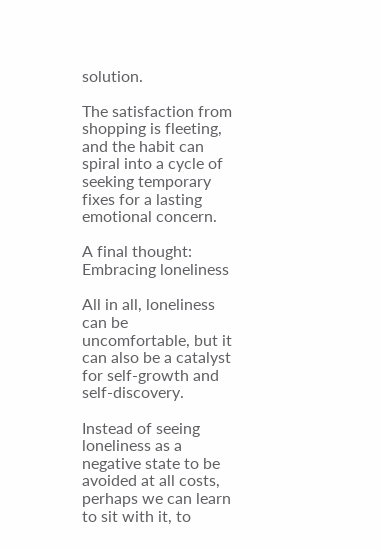solution.

The satisfaction from shopping is fleeting, and the habit can spiral into a cycle of seeking temporary fixes for a lasting emotional concern.

A final thought: Embracing loneliness

All in all, loneliness can be uncomfortable, but it can also be a catalyst for self-growth and self-discovery.

Instead of seeing loneliness as a negative state to be avoided at all costs, perhaps we can learn to sit with it, to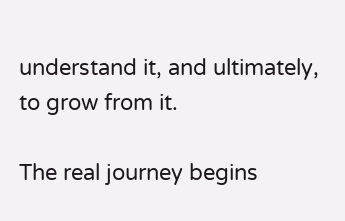understand it, and ultimately, to grow from it.

The real journey begins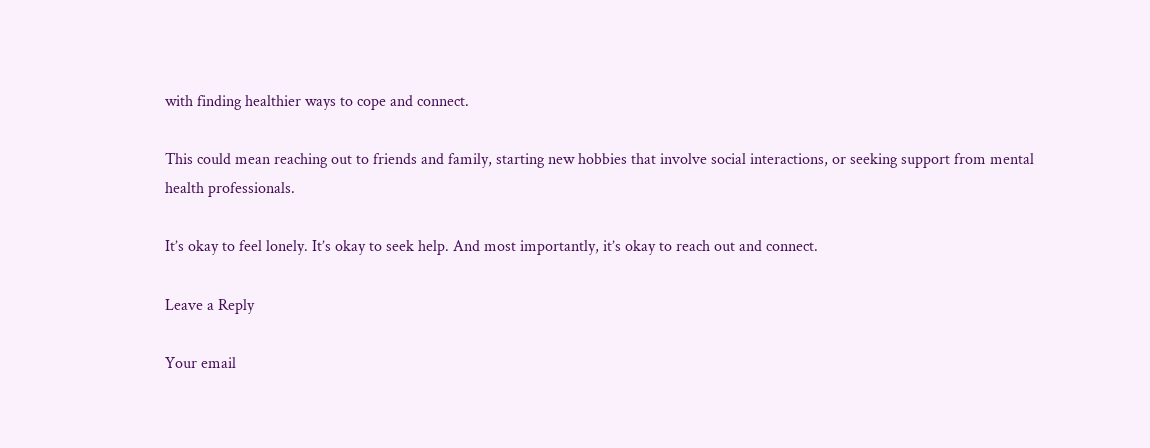with finding healthier ways to cope and connect.

This could mean reaching out to friends and family, starting new hobbies that involve social interactions, or seeking support from mental health professionals.

It’s okay to feel lonely. It’s okay to seek help. And most importantly, it’s okay to reach out and connect.

Leave a Reply

Your email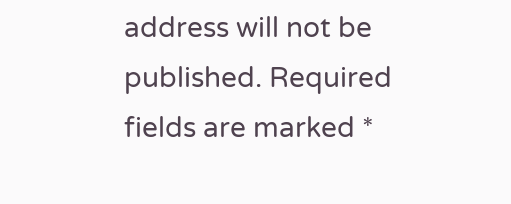address will not be published. Required fields are marked *